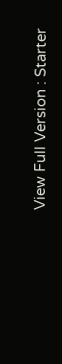View Full Version : Starter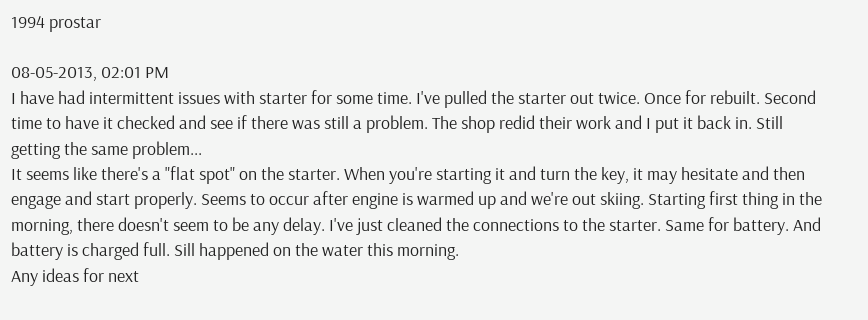1994 prostar

08-05-2013, 02:01 PM
I have had intermittent issues with starter for some time. I've pulled the starter out twice. Once for rebuilt. Second time to have it checked and see if there was still a problem. The shop redid their work and I put it back in. Still getting the same problem...
It seems like there's a "flat spot" on the starter. When you're starting it and turn the key, it may hesitate and then engage and start properly. Seems to occur after engine is warmed up and we're out skiing. Starting first thing in the morning, there doesn't seem to be any delay. I've just cleaned the connections to the starter. Same for battery. And battery is charged full. Sill happened on the water this morning.
Any ideas for next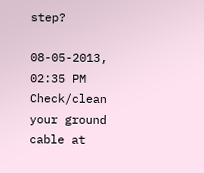step?

08-05-2013, 02:35 PM
Check/clean your ground cable at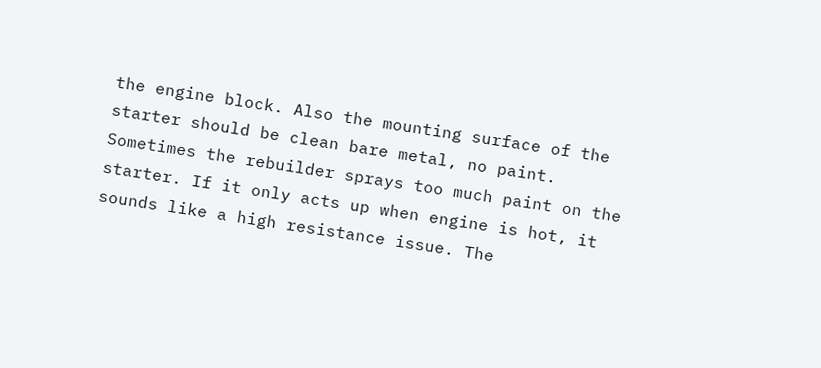the engine block. Also the mounting surface of the starter should be clean bare metal, no paint. Sometimes the rebuilder sprays too much paint on the starter. If it only acts up when engine is hot, it sounds like a high resistance issue. The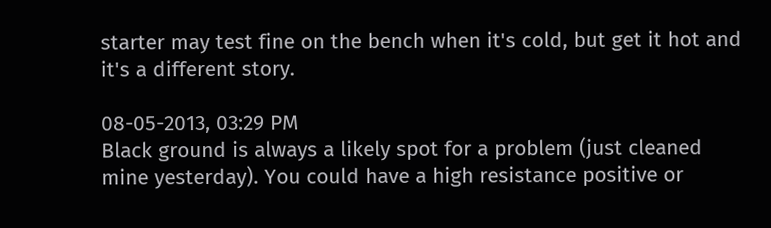starter may test fine on the bench when it's cold, but get it hot and it's a different story.

08-05-2013, 03:29 PM
Black ground is always a likely spot for a problem (just cleaned mine yesterday). You could have a high resistance positive or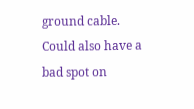ground cable. Could also have a bad spot on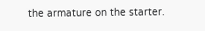the armature on the starter.